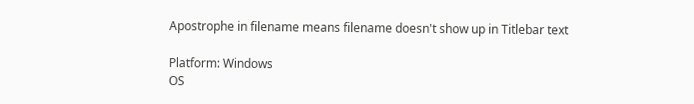Apostrophe in filename means filename doesn't show up in Titlebar text

Platform: Windows
OS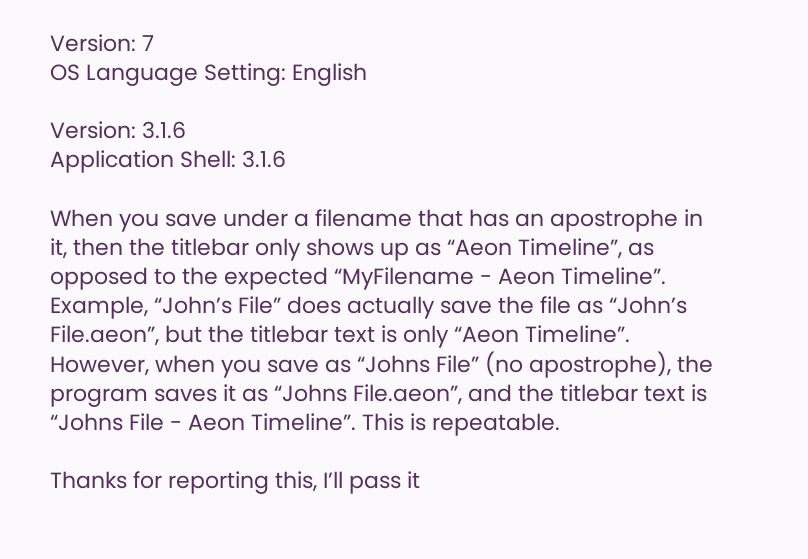Version: 7
OS Language Setting: English

Version: 3.1.6
Application Shell: 3.1.6

When you save under a filename that has an apostrophe in it, then the titlebar only shows up as “Aeon Timeline”, as opposed to the expected “MyFilename - Aeon Timeline”. Example, “John’s File” does actually save the file as “John’s File.aeon”, but the titlebar text is only “Aeon Timeline”. However, when you save as “Johns File” (no apostrophe), the program saves it as “Johns File.aeon”, and the titlebar text is “Johns File - Aeon Timeline”. This is repeatable.

Thanks for reporting this, I’ll pass it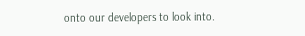onto our developers to look into.